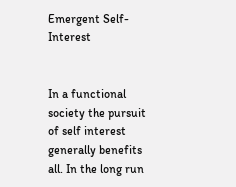Emergent Self-Interest


In a functional society the pursuit of self interest generally benefits all. In the long run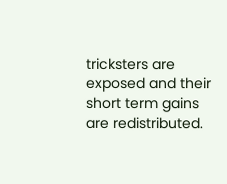tricksters are exposed and their short term gains are redistributed.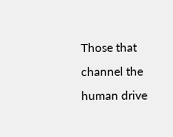Those that channel the human drive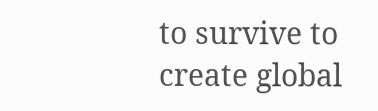to survive to create global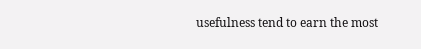usefulness tend to earn the most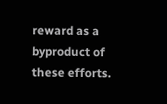reward as a byproduct of these efforts.